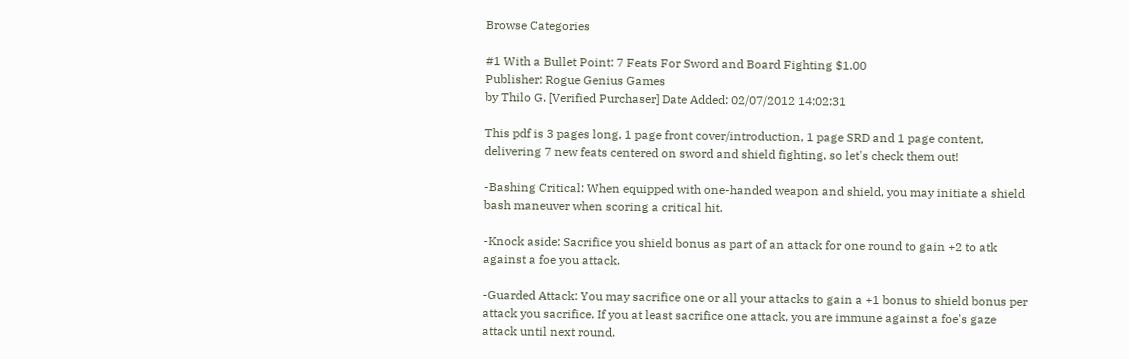Browse Categories

#1 With a Bullet Point: 7 Feats For Sword and Board Fighting $1.00
Publisher: Rogue Genius Games
by Thilo G. [Verified Purchaser] Date Added: 02/07/2012 14:02:31

This pdf is 3 pages long, 1 page front cover/introduction, 1 page SRD and 1 page content, delivering 7 new feats centered on sword and shield fighting, so let's check them out!

-Bashing Critical: When equipped with one-handed weapon and shield, you may initiate a shield bash maneuver when scoring a critical hit.

-Knock aside: Sacrifice you shield bonus as part of an attack for one round to gain +2 to atk against a foe you attack.

-Guarded Attack: You may sacrifice one or all your attacks to gain a +1 bonus to shield bonus per attack you sacrifice. If you at least sacrifice one attack, you are immune against a foe's gaze attack until next round.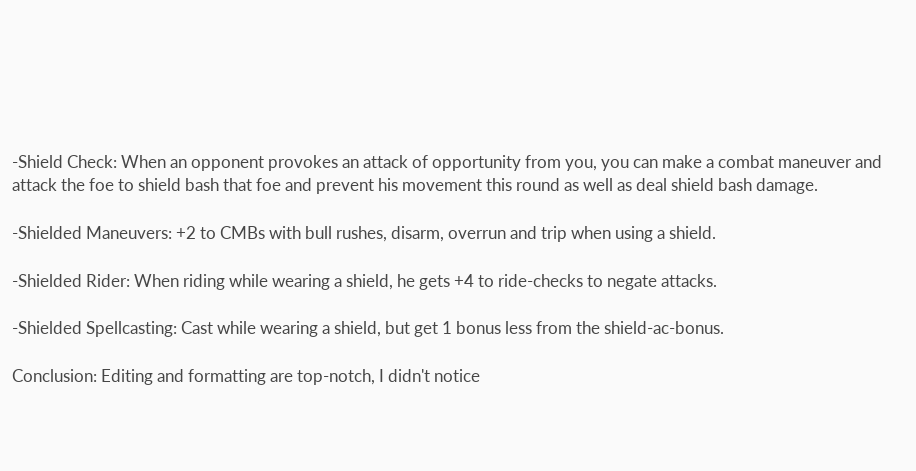-Shield Check: When an opponent provokes an attack of opportunity from you, you can make a combat maneuver and attack the foe to shield bash that foe and prevent his movement this round as well as deal shield bash damage.

-Shielded Maneuvers: +2 to CMBs with bull rushes, disarm, overrun and trip when using a shield.

-Shielded Rider: When riding while wearing a shield, he gets +4 to ride-checks to negate attacks.

-Shielded Spellcasting: Cast while wearing a shield, but get 1 bonus less from the shield-ac-bonus.

Conclusion: Editing and formatting are top-notch, I didn't notice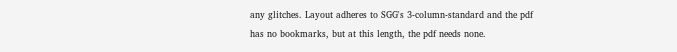any glitches. Layout adheres to SGG's 3-column-standard and the pdf has no bookmarks, but at this length, the pdf needs none.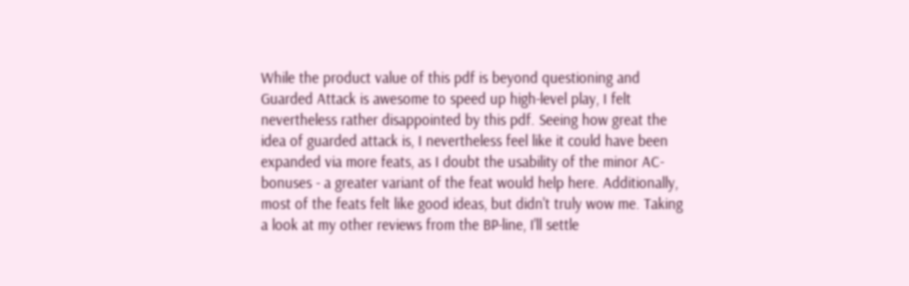While the product value of this pdf is beyond questioning and Guarded Attack is awesome to speed up high-level play, I felt nevertheless rather disappointed by this pdf. Seeing how great the idea of guarded attack is, I nevertheless feel like it could have been expanded via more feats, as I doubt the usability of the minor AC-bonuses - a greater variant of the feat would help here. Additionally, most of the feats felt like good ideas, but didn't truly wow me. Taking a look at my other reviews from the BP-line, I'll settle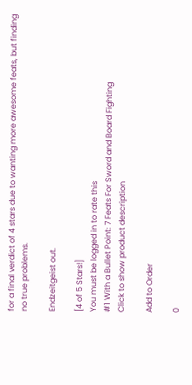for a final verdict of 4 stars due to wanting more awesome feats, but finding no true problems.

Endzeitgeist out.

[4 of 5 Stars!]
You must be logged in to rate this
#1 With a Bullet Point: 7 Feats For Sword and Board Fighting
Click to show product description

Add to Order

0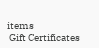items
 Gift Certificates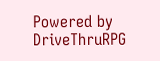Powered by DriveThruRPG